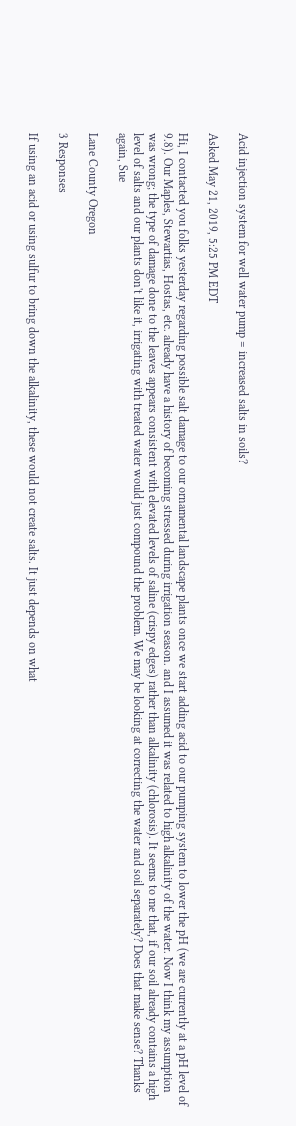Acid injection system for well water pump = increased salts in soils?

Asked May 21, 2019, 5:25 PM EDT

Hi, I contacted you folks yesterday regarding possible salt damage to our ornamental landscape plants once we start adding acid to our pumping system to lower the pH (we are currently at a pH level of 9.8). Our Maples, Stewartias, Hostas, etc. already have a history of becoming stressed during irrigation season. and I assumed it was related to high alkalinity of the water. Now I think my assumption was wrong; the type of damage done to the leaves appears consistent with elevated levels of saline (crispy edges) rather than alkalinity (chlorosis). It seems to me that, if our soil already contains a high level of salts and our plants don't like it, irrigating with treated water would just compound the problem. We may be looking at correcting the water and soil separately? Does that make sense? Thanks again, Sue

Lane County Oregon

3 Responses

If using an acid or using sulfur to bring down the alkalinity, these would not create salts. It just depends on what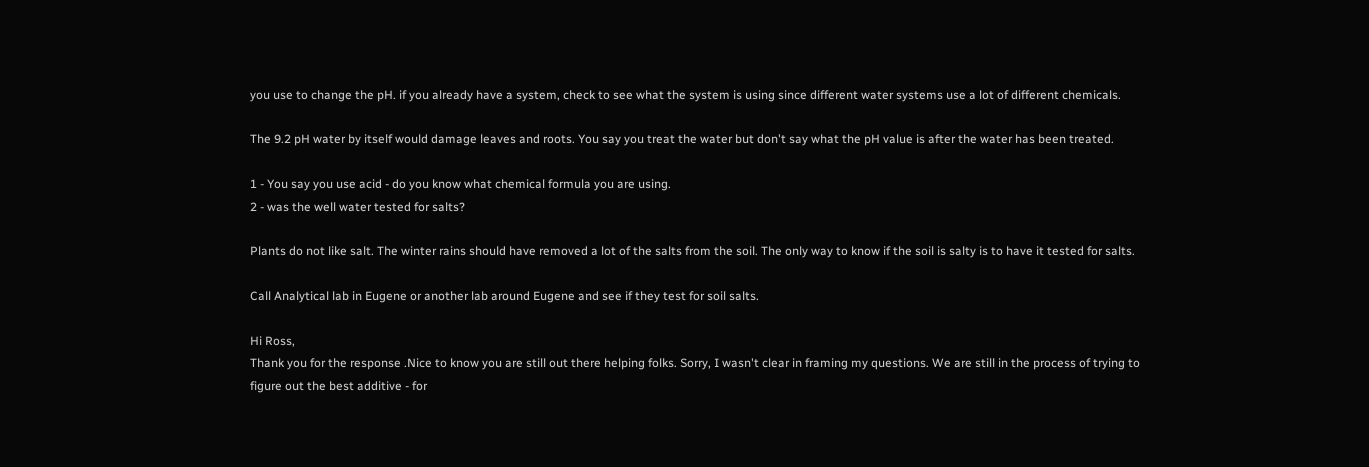you use to change the pH. if you already have a system, check to see what the system is using since different water systems use a lot of different chemicals.

The 9.2 pH water by itself would damage leaves and roots. You say you treat the water but don't say what the pH value is after the water has been treated.

1 - You say you use acid - do you know what chemical formula you are using.
2 - was the well water tested for salts?

Plants do not like salt. The winter rains should have removed a lot of the salts from the soil. The only way to know if the soil is salty is to have it tested for salts.

Call Analytical lab in Eugene or another lab around Eugene and see if they test for soil salts.

Hi Ross,
Thank you for the response .Nice to know you are still out there helping folks. Sorry, I wasn't clear in framing my questions. We are still in the process of trying to figure out the best additive - for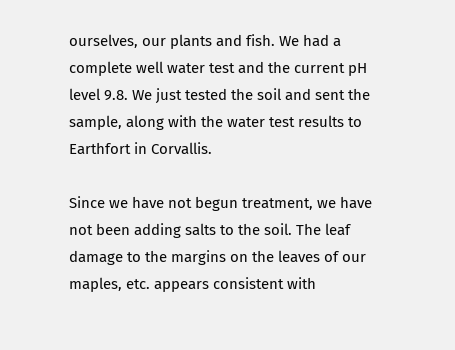ourselves, our plants and fish. We had a complete well water test and the current pH level 9.8. We just tested the soil and sent the sample, along with the water test results to Earthfort in Corvallis.

Since we have not begun treatment, we have not been adding salts to the soil. The leaf damage to the margins on the leaves of our maples, etc. appears consistent with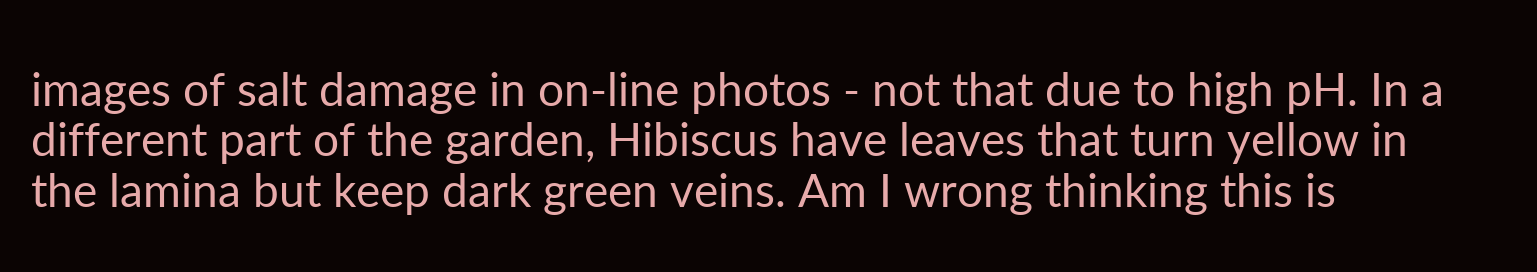images of salt damage in on-line photos - not that due to high pH. In a different part of the garden, Hibiscus have leaves that turn yellow in the lamina but keep dark green veins. Am I wrong thinking this is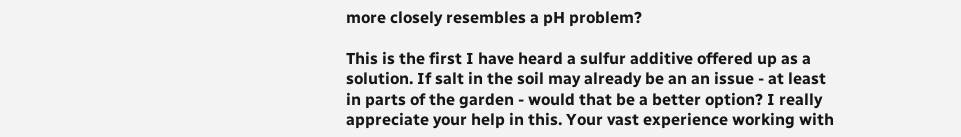more closely resembles a pH problem?

This is the first I have heard a sulfur additive offered up as a solution. If salt in the soil may already be an an issue - at least in parts of the garden - would that be a better option? I really appreciate your help in this. Your vast experience working with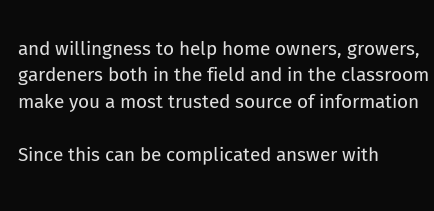and willingness to help home owners, growers, gardeners both in the field and in the classroom make you a most trusted source of information

Since this can be complicated answer with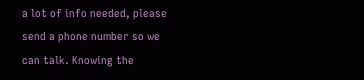a lot of info needed, please send a phone number so we can talk. Knowing the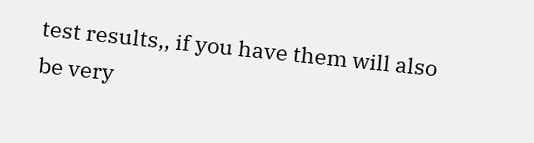test results,, if you have them will also be very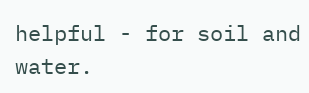helpful - for soil and water.